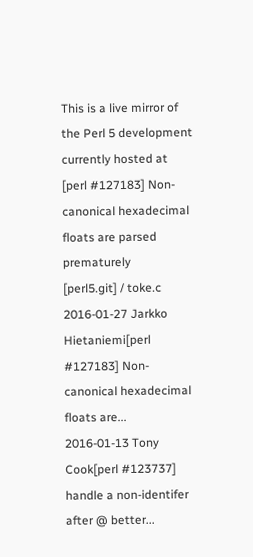This is a live mirror of the Perl 5 development currently hosted at
[perl #127183] Non-canonical hexadecimal floats are parsed prematurely
[perl5.git] / toke.c
2016-01-27 Jarkko Hietaniemi[perl #127183] Non-canonical hexadecimal floats are...
2016-01-13 Tony Cook[perl #123737] handle a non-identifer after @ better...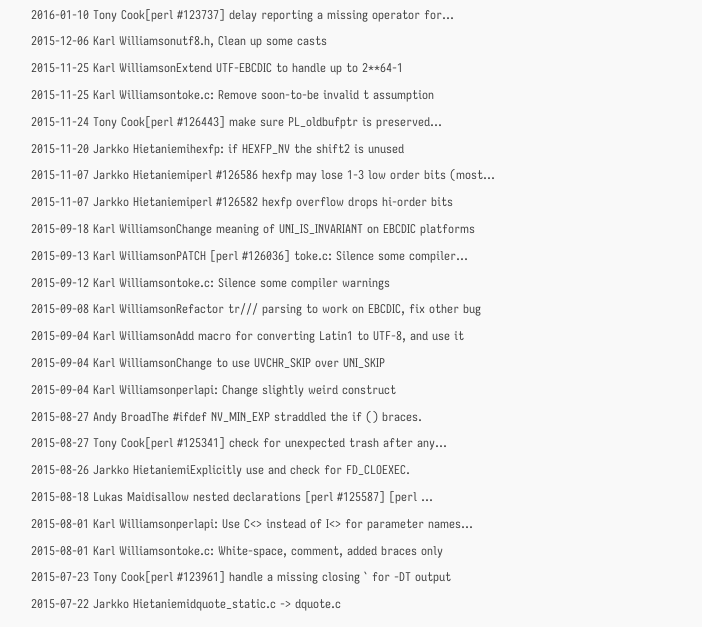2016-01-10 Tony Cook[perl #123737] delay reporting a missing operator for...
2015-12-06 Karl Williamsonutf8.h, Clean up some casts
2015-11-25 Karl WilliamsonExtend UTF-EBCDIC to handle up to 2**64-1
2015-11-25 Karl Williamsontoke.c: Remove soon-to-be invalid t assumption
2015-11-24 Tony Cook[perl #126443] make sure PL_oldbufptr is preserved...
2015-11-20 Jarkko Hietaniemihexfp: if HEXFP_NV the shift2 is unused
2015-11-07 Jarkko Hietaniemiperl #126586 hexfp may lose 1-3 low order bits (most...
2015-11-07 Jarkko Hietaniemiperl #126582 hexfp overflow drops hi-order bits
2015-09-18 Karl WilliamsonChange meaning of UNI_IS_INVARIANT on EBCDIC platforms
2015-09-13 Karl WilliamsonPATCH [perl #126036] toke.c: Silence some compiler...
2015-09-12 Karl Williamsontoke.c: Silence some compiler warnings
2015-09-08 Karl WilliamsonRefactor tr/// parsing to work on EBCDIC, fix other bug
2015-09-04 Karl WilliamsonAdd macro for converting Latin1 to UTF-8, and use it
2015-09-04 Karl WilliamsonChange to use UVCHR_SKIP over UNI_SKIP
2015-09-04 Karl Williamsonperlapi: Change slightly weird construct
2015-08-27 Andy BroadThe #ifdef NV_MIN_EXP straddled the if () braces.
2015-08-27 Tony Cook[perl #125341] check for unexpected trash after any...
2015-08-26 Jarkko HietaniemiExplicitly use and check for FD_CLOEXEC.
2015-08-18 Lukas Maidisallow nested declarations [perl #125587] [perl ...
2015-08-01 Karl Williamsonperlapi: Use C<> instead of I<> for parameter names...
2015-08-01 Karl Williamsontoke.c: White-space, comment, added braces only
2015-07-23 Tony Cook[perl #123961] handle a missing closing ` for -DT output
2015-07-22 Jarkko Hietaniemidquote_static.c -> dquote.c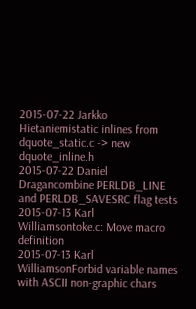2015-07-22 Jarkko Hietaniemistatic inlines from dquote_static.c -> new dquote_inline.h
2015-07-22 Daniel Dragancombine PERLDB_LINE and PERLDB_SAVESRC flag tests
2015-07-13 Karl Williamsontoke.c: Move macro definition
2015-07-13 Karl WilliamsonForbid variable names with ASCII non-graphic chars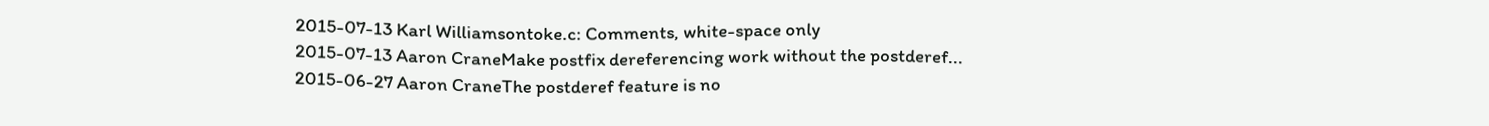2015-07-13 Karl Williamsontoke.c: Comments, white-space only
2015-07-13 Aaron CraneMake postfix dereferencing work without the postderef...
2015-06-27 Aaron CraneThe postderef feature is no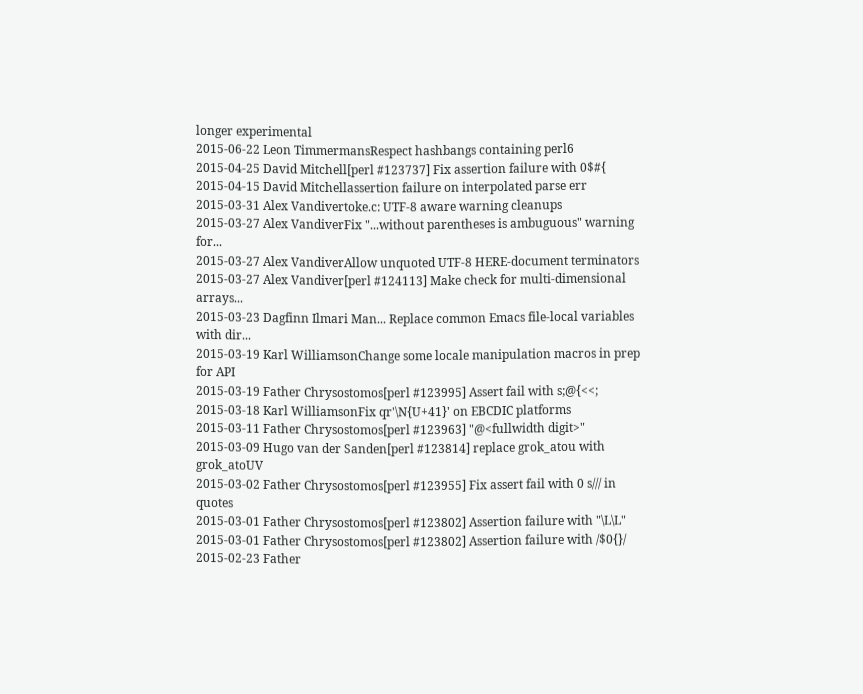longer experimental
2015-06-22 Leon TimmermansRespect hashbangs containing perl6
2015-04-25 David Mitchell[perl #123737] Fix assertion failure with 0$#{
2015-04-15 David Mitchellassertion failure on interpolated parse err
2015-03-31 Alex Vandivertoke.c: UTF-8 aware warning cleanups
2015-03-27 Alex VandiverFix "...without parentheses is ambuguous" warning for...
2015-03-27 Alex VandiverAllow unquoted UTF-8 HERE-document terminators
2015-03-27 Alex Vandiver[perl #124113] Make check for multi-dimensional arrays...
2015-03-23 Dagfinn Ilmari Man... Replace common Emacs file-local variables with dir...
2015-03-19 Karl WilliamsonChange some locale manipulation macros in prep for API
2015-03-19 Father Chrysostomos[perl #123995] Assert fail with s;@{<<;
2015-03-18 Karl WilliamsonFix qr'\N{U+41}' on EBCDIC platforms
2015-03-11 Father Chrysostomos[perl #123963] "@<fullwidth digit>"
2015-03-09 Hugo van der Sanden[perl #123814] replace grok_atou with grok_atoUV
2015-03-02 Father Chrysostomos[perl #123955] Fix assert fail with 0 s/// in quotes
2015-03-01 Father Chrysostomos[perl #123802] Assertion failure with "\L\L"
2015-03-01 Father Chrysostomos[perl #123802] Assertion failure with /$0{}/
2015-02-23 Father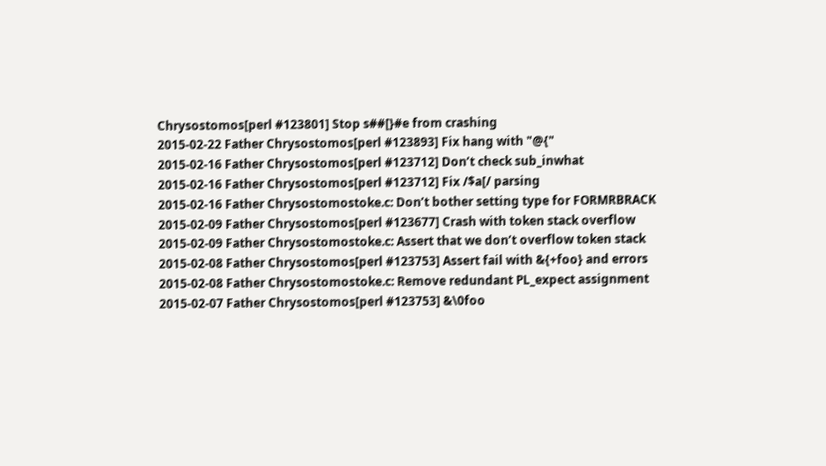Chrysostomos[perl #123801] Stop s##[}#e from crashing
2015-02-22 Father Chrysostomos[perl #123893] Fix hang with "@{"
2015-02-16 Father Chrysostomos[perl #123712] Don’t check sub_inwhat
2015-02-16 Father Chrysostomos[perl #123712] Fix /$a[/ parsing
2015-02-16 Father Chrysostomostoke.c: Don’t bother setting type for FORMRBRACK
2015-02-09 Father Chrysostomos[perl #123677] Crash with token stack overflow
2015-02-09 Father Chrysostomostoke.c: Assert that we don’t overflow token stack
2015-02-08 Father Chrysostomos[perl #123753] Assert fail with &{+foo} and errors
2015-02-08 Father Chrysostomostoke.c: Remove redundant PL_expect assignment
2015-02-07 Father Chrysostomos[perl #123753] &\0foo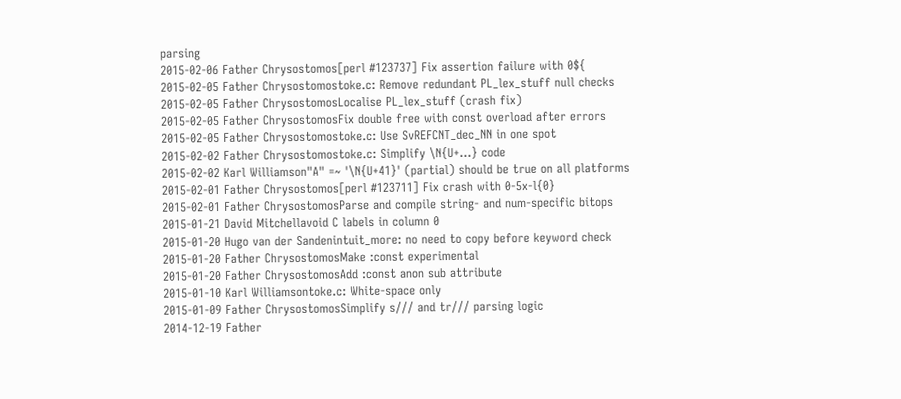parsing
2015-02-06 Father Chrysostomos[perl #123737] Fix assertion failure with 0${
2015-02-05 Father Chrysostomostoke.c: Remove redundant PL_lex_stuff null checks
2015-02-05 Father ChrysostomosLocalise PL_lex_stuff (crash fix)
2015-02-05 Father ChrysostomosFix double free with const overload after errors
2015-02-05 Father Chrysostomostoke.c: Use SvREFCNT_dec_NN in one spot
2015-02-02 Father Chrysostomostoke.c: Simplify \N{U+...} code
2015-02-02 Karl Williamson"A" =~ '\N{U+41}' (partial) should be true on all platforms
2015-02-01 Father Chrysostomos[perl #123711] Fix crash with 0-5x-l{0}
2015-02-01 Father ChrysostomosParse and compile string- and num-specific bitops
2015-01-21 David Mitchellavoid C labels in column 0
2015-01-20 Hugo van der Sandenintuit_more: no need to copy before keyword check
2015-01-20 Father ChrysostomosMake :const experimental
2015-01-20 Father ChrysostomosAdd :const anon sub attribute
2015-01-10 Karl Williamsontoke.c: White-space only
2015-01-09 Father ChrysostomosSimplify s/// and tr/// parsing logic
2014-12-19 Father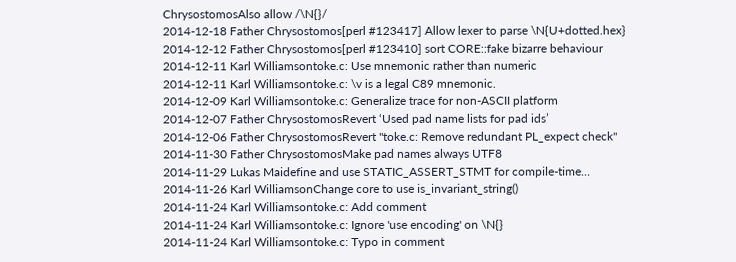ChrysostomosAlso allow /\N{}/
2014-12-18 Father Chrysostomos[perl #123417] Allow lexer to parse \N{U+dotted.hex}
2014-12-12 Father Chrysostomos[perl #123410] sort CORE::fake bizarre behaviour
2014-12-11 Karl Williamsontoke.c: Use mnemonic rather than numeric
2014-12-11 Karl Williamsontoke.c: \v is a legal C89 mnemonic.
2014-12-09 Karl Williamsontoke.c: Generalize trace for non-ASCII platform
2014-12-07 Father ChrysostomosRevert ‘Used pad name lists for pad ids’
2014-12-06 Father ChrysostomosRevert "toke.c: Remove redundant PL_expect check"
2014-11-30 Father ChrysostomosMake pad names always UTF8
2014-11-29 Lukas Maidefine and use STATIC_ASSERT_STMT for compile-time...
2014-11-26 Karl WilliamsonChange core to use is_invariant_string()
2014-11-24 Karl Williamsontoke.c: Add comment
2014-11-24 Karl Williamsontoke.c: Ignore 'use encoding' on \N{}
2014-11-24 Karl Williamsontoke.c: Typo in comment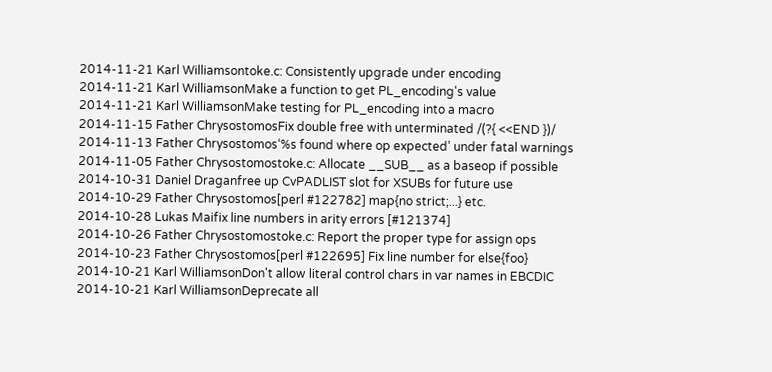2014-11-21 Karl Williamsontoke.c: Consistently upgrade under encoding
2014-11-21 Karl WilliamsonMake a function to get PL_encoding's value
2014-11-21 Karl WilliamsonMake testing for PL_encoding into a macro
2014-11-15 Father ChrysostomosFix double free with unterminated /(?{ <<END })/
2014-11-13 Father Chrysostomos‘%s found where op expected’ under fatal warnings
2014-11-05 Father Chrysostomostoke.c: Allocate __SUB__ as a baseop if possible
2014-10-31 Daniel Draganfree up CvPADLIST slot for XSUBs for future use
2014-10-29 Father Chrysostomos[perl #122782] map{no strict;...} etc.
2014-10-28 Lukas Maifix line numbers in arity errors [#121374]
2014-10-26 Father Chrysostomostoke.c: Report the proper type for assign ops
2014-10-23 Father Chrysostomos[perl #122695] Fix line number for else{foo}
2014-10-21 Karl WilliamsonDon't allow literal control chars in var names in EBCDIC
2014-10-21 Karl WilliamsonDeprecate all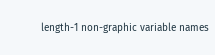length-1 non-graphic variable names